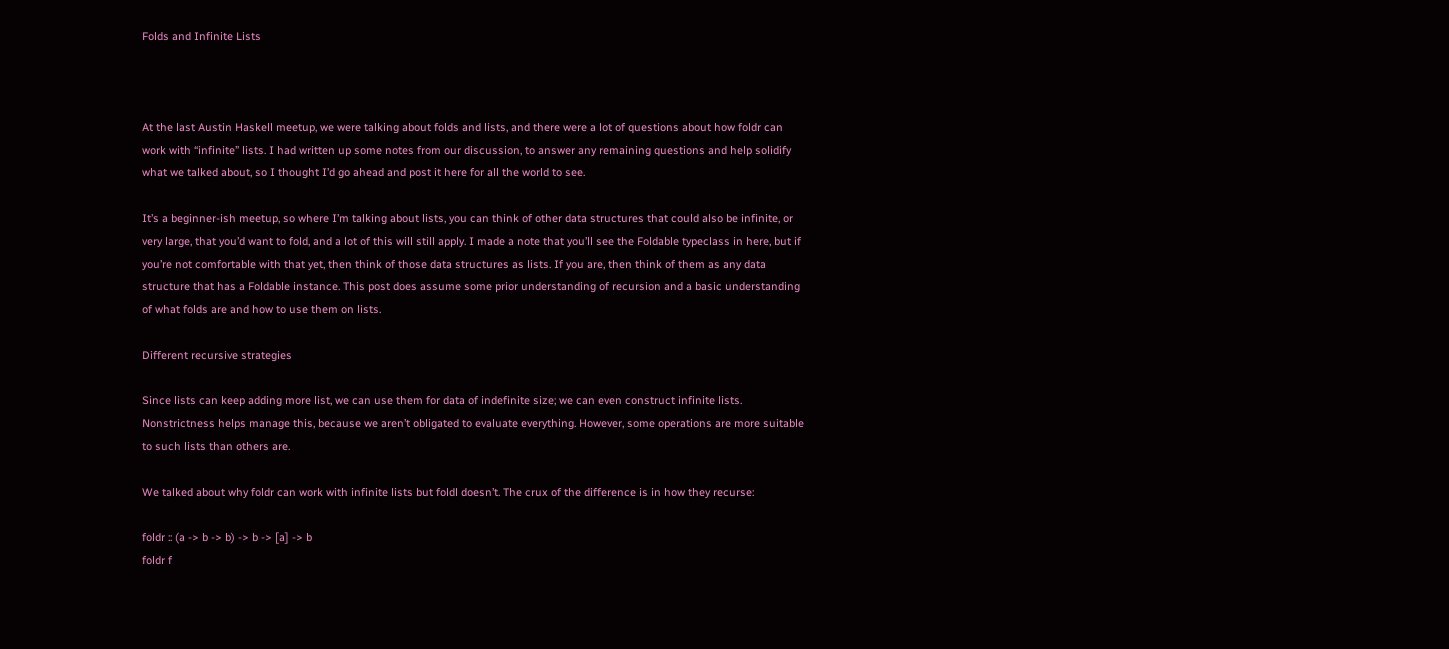Folds and Infinite Lists



At the last Austin Haskell meetup, we were talking about folds and lists, and there were a lot of questions about how foldr can work with “infinite” lists. I had written up some notes from our discussion, to answer any remaining questions and help solidify what we talked about, so I thought I’d go ahead and post it here for all the world to see.

It’s a beginner-ish meetup, so where I’m talking about lists, you can think of other data structures that could also be infinite, or very large, that you’d want to fold, and a lot of this will still apply. I made a note that you’ll see the Foldable typeclass in here, but if you’re not comfortable with that yet, then think of those data structures as lists. If you are, then think of them as any data structure that has a Foldable instance. This post does assume some prior understanding of recursion and a basic understanding of what folds are and how to use them on lists.

Different recursive strategies

Since lists can keep adding more list, we can use them for data of indefinite size; we can even construct infinite lists. Nonstrictness helps manage this, because we aren’t obligated to evaluate everything. However, some operations are more suitable to such lists than others are.

We talked about why foldr can work with infinite lists but foldl doesn’t. The crux of the difference is in how they recurse:

foldr :: (a -> b -> b) -> b -> [a] -> b
foldr f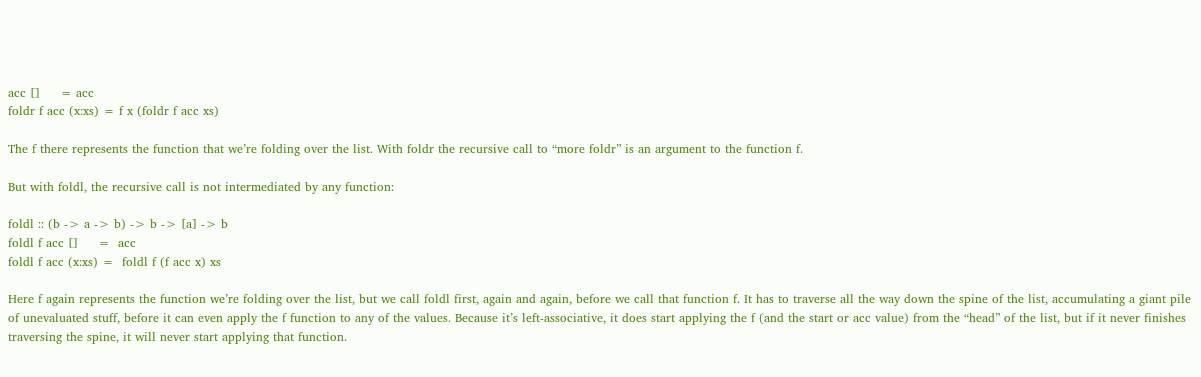acc []     = acc
foldr f acc (x:xs) = f x (foldr f acc xs)

The f there represents the function that we’re folding over the list. With foldr the recursive call to “more foldr” is an argument to the function f.

But with foldl, the recursive call is not intermediated by any function:

foldl :: (b -> a -> b) -> b -> [a] -> b
foldl f acc []     =  acc
foldl f acc (x:xs) =  foldl f (f acc x) xs

Here f again represents the function we’re folding over the list, but we call foldl first, again and again, before we call that function f. It has to traverse all the way down the spine of the list, accumulating a giant pile of unevaluated stuff, before it can even apply the f function to any of the values. Because it’s left-associative, it does start applying the f (and the start or acc value) from the “head” of the list, but if it never finishes traversing the spine, it will never start applying that function.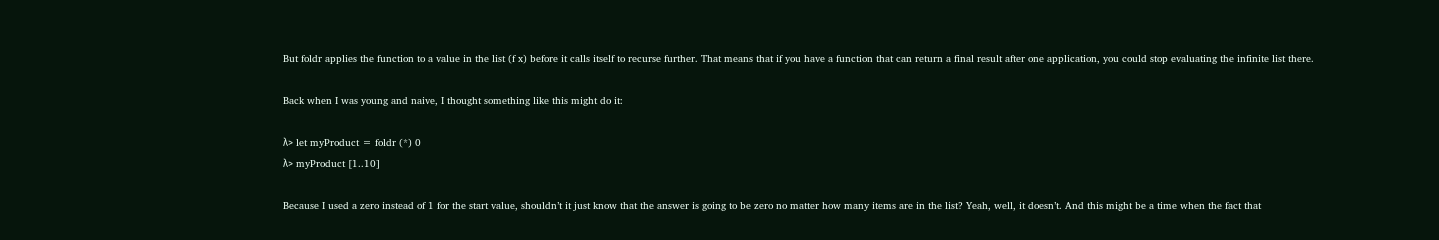But foldr applies the function to a value in the list (f x) before it calls itself to recurse further. That means that if you have a function that can return a final result after one application, you could stop evaluating the infinite list there.

Back when I was young and naive, I thought something like this might do it:

λ> let myProduct = foldr (*) 0
λ> myProduct [1..10]

Because I used a zero instead of 1 for the start value, shouldn’t it just know that the answer is going to be zero no matter how many items are in the list? Yeah, well, it doesn’t. And this might be a time when the fact that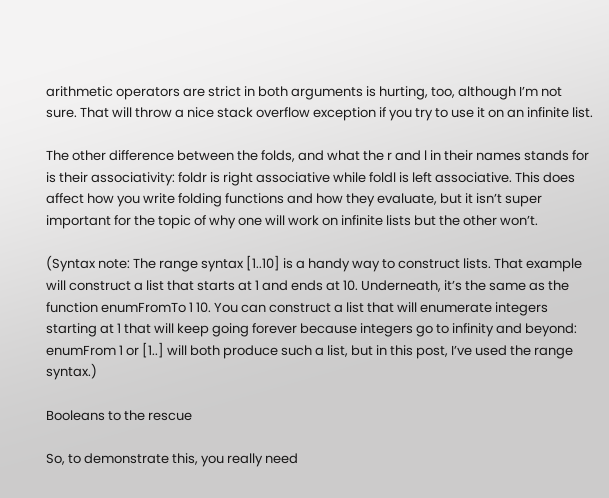arithmetic operators are strict in both arguments is hurting, too, although I’m not sure. That will throw a nice stack overflow exception if you try to use it on an infinite list.

The other difference between the folds, and what the r and l in their names stands for is their associativity: foldr is right associative while foldl is left associative. This does affect how you write folding functions and how they evaluate, but it isn’t super important for the topic of why one will work on infinite lists but the other won’t.

(Syntax note: The range syntax [1..10] is a handy way to construct lists. That example will construct a list that starts at 1 and ends at 10. Underneath, it’s the same as the function enumFromTo 1 10. You can construct a list that will enumerate integers starting at 1 that will keep going forever because integers go to infinity and beyond: enumFrom 1 or [1..] will both produce such a list, but in this post, I’ve used the range syntax.)

Booleans to the rescue

So, to demonstrate this, you really need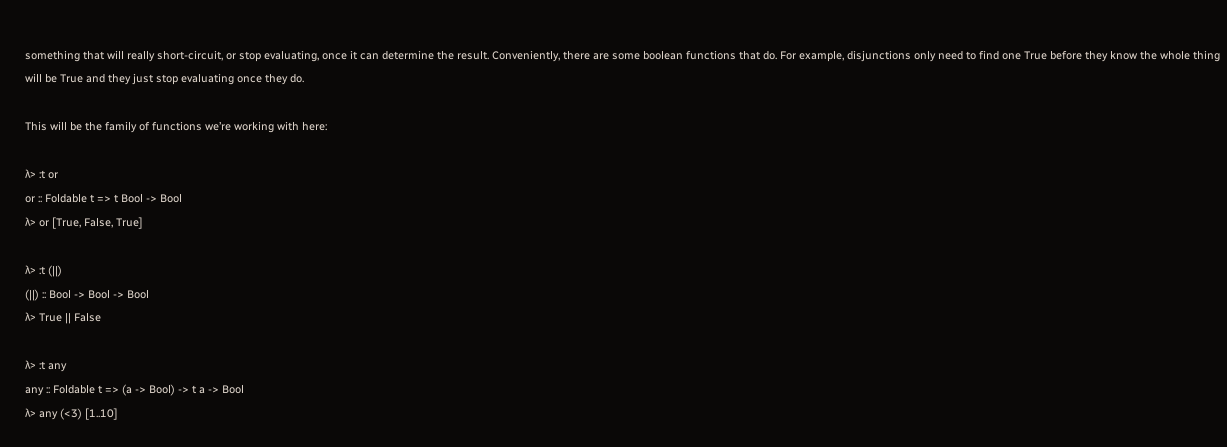something that will really short-circuit, or stop evaluating, once it can determine the result. Conveniently, there are some boolean functions that do. For example, disjunctions only need to find one True before they know the whole thing will be True and they just stop evaluating once they do.

This will be the family of functions we’re working with here:

λ> :t or
or :: Foldable t => t Bool -> Bool
λ> or [True, False, True]

λ> :t (||)
(||) :: Bool -> Bool -> Bool
λ> True || False

λ> :t any
any :: Foldable t => (a -> Bool) -> t a -> Bool
λ> any (<3) [1..10]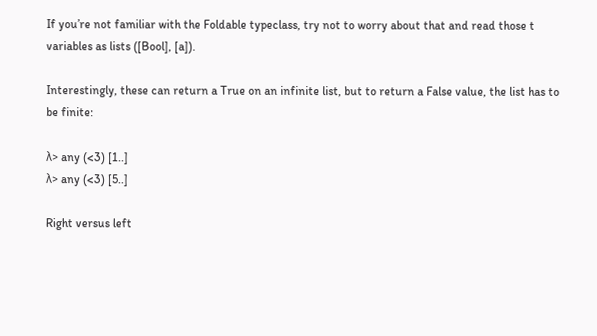If you’re not familiar with the Foldable typeclass, try not to worry about that and read those t variables as lists ([Bool], [a]).

Interestingly, these can return a True on an infinite list, but to return a False value, the list has to be finite:

λ> any (<3) [1..]
λ> any (<3) [5..]

Right versus left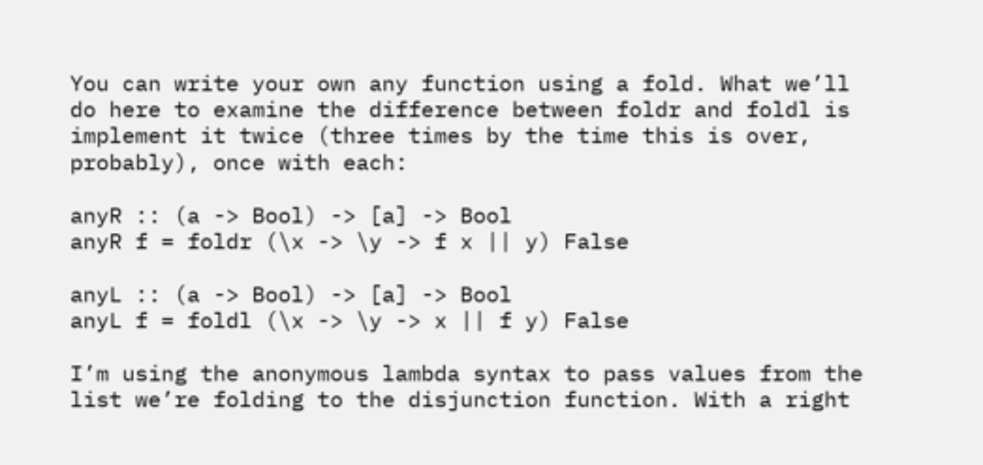You can write your own any function using a fold. What we’ll do here to examine the difference between foldr and foldl is implement it twice (three times by the time this is over, probably), once with each:

anyR :: (a -> Bool) -> [a] -> Bool
anyR f = foldr (\x -> \y -> f x || y) False

anyL :: (a -> Bool) -> [a] -> Bool
anyL f = foldl (\x -> \y -> x || f y) False

I’m using the anonymous lambda syntax to pass values from the list we’re folding to the disjunction function. With a right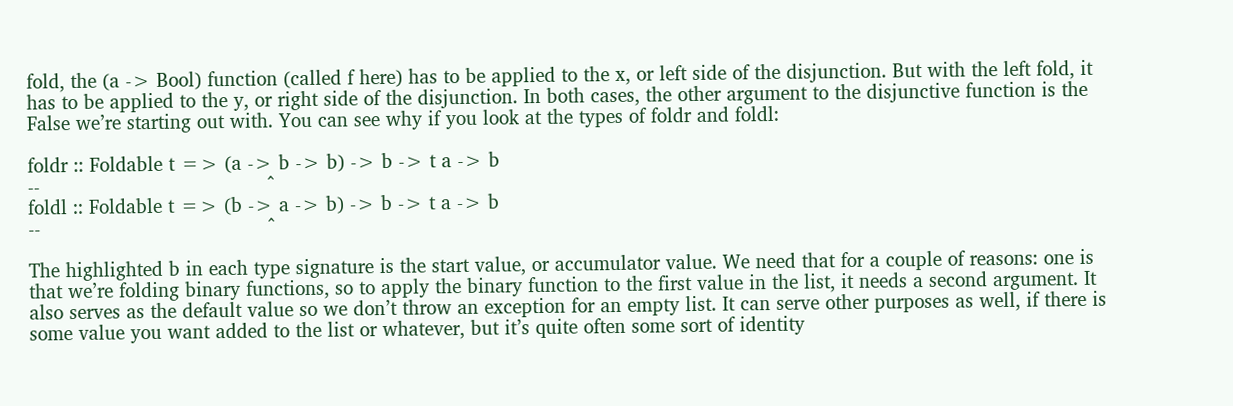fold, the (a -> Bool) function (called f here) has to be applied to the x, or left side of the disjunction. But with the left fold, it has to be applied to the y, or right side of the disjunction. In both cases, the other argument to the disjunctive function is the False we’re starting out with. You can see why if you look at the types of foldr and foldl:

foldr :: Foldable t => (a -> b -> b) -> b -> t a -> b
--                                      ^
foldl :: Foldable t => (b -> a -> b) -> b -> t a -> b
--                                      ^

The highlighted b in each type signature is the start value, or accumulator value. We need that for a couple of reasons: one is that we’re folding binary functions, so to apply the binary function to the first value in the list, it needs a second argument. It also serves as the default value so we don’t throw an exception for an empty list. It can serve other purposes as well, if there is some value you want added to the list or whatever, but it’s quite often some sort of identity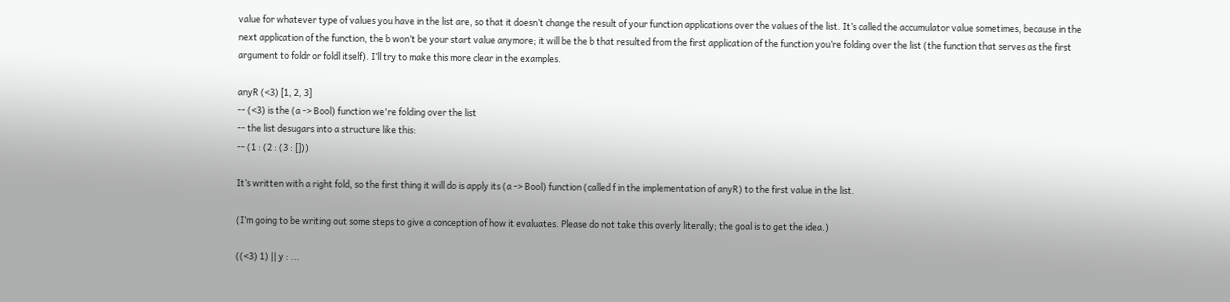value for whatever type of values you have in the list are, so that it doesn’t change the result of your function applications over the values of the list. It’s called the accumulator value sometimes, because in the next application of the function, the b won’t be your start value anymore; it will be the b that resulted from the first application of the function you’re folding over the list (the function that serves as the first argument to foldr or foldl itself). I’ll try to make this more clear in the examples.

anyR (<3) [1, 2, 3]
-- (<3) is the (a -> Bool) function we're folding over the list
-- the list desugars into a structure like this:
-- (1 : (2 : (3 : []))

It’s written with a right fold, so the first thing it will do is apply its (a -> Bool) function (called f in the implementation of anyR) to the first value in the list.

(I’m going to be writing out some steps to give a conception of how it evaluates. Please do not take this overly literally; the goal is to get the idea.)

((<3) 1) || y : ...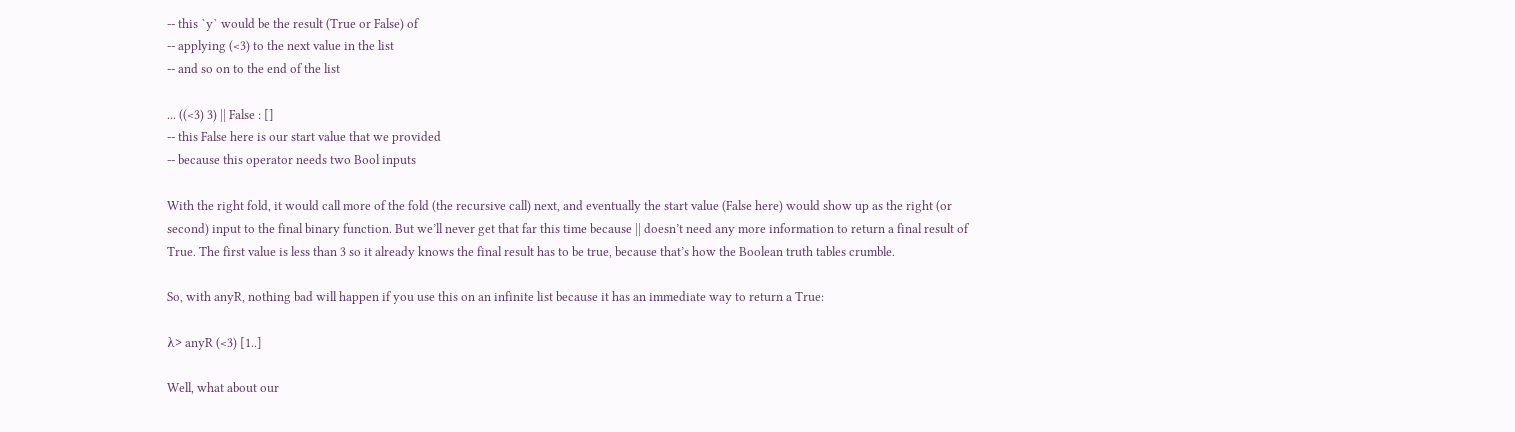-- this `y` would be the result (True or False) of
-- applying (<3) to the next value in the list
-- and so on to the end of the list

... ((<3) 3) || False : []
-- this False here is our start value that we provided
-- because this operator needs two Bool inputs

With the right fold, it would call more of the fold (the recursive call) next, and eventually the start value (False here) would show up as the right (or second) input to the final binary function. But we’ll never get that far this time because || doesn’t need any more information to return a final result of True. The first value is less than 3 so it already knows the final result has to be true, because that’s how the Boolean truth tables crumble.

So, with anyR, nothing bad will happen if you use this on an infinite list because it has an immediate way to return a True:

λ> anyR (<3) [1..]

Well, what about our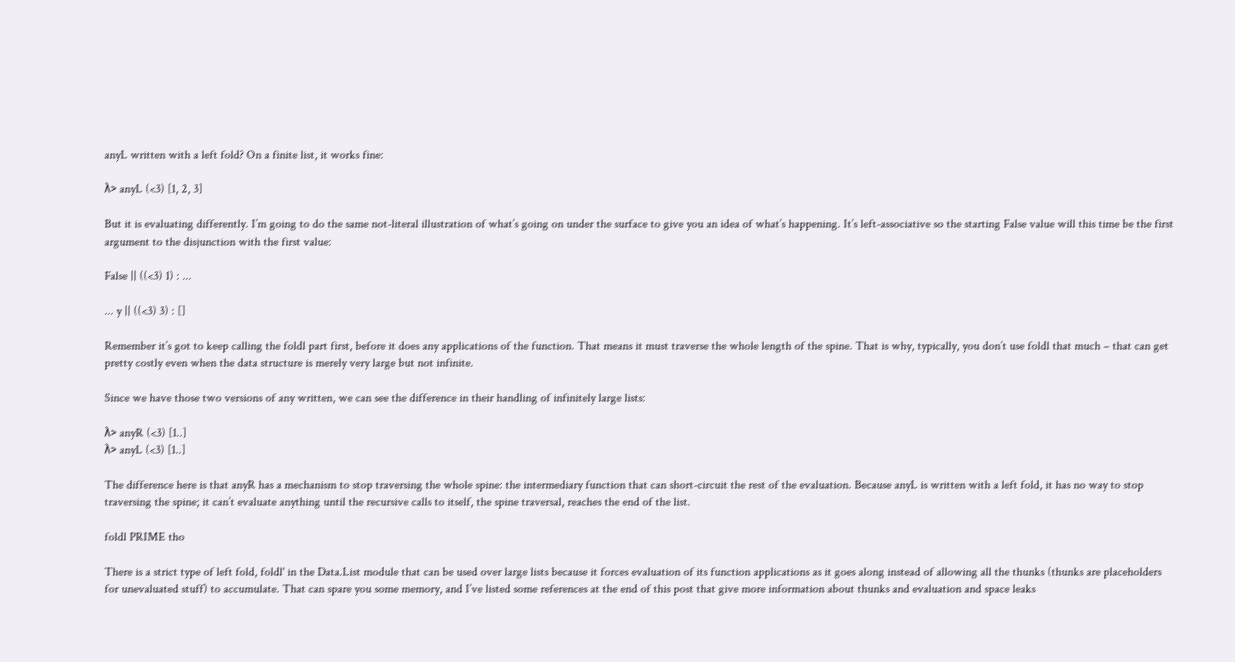anyL written with a left fold? On a finite list, it works fine:

λ> anyL (<3) [1, 2, 3]

But it is evaluating differently. I’m going to do the same not-literal illustration of what’s going on under the surface to give you an idea of what’s happening. It’s left-associative so the starting False value will this time be the first argument to the disjunction with the first value:

False || ((<3) 1) : ...

... y || ((<3) 3) : []

Remember it’s got to keep calling the foldl part first, before it does any applications of the function. That means it must traverse the whole length of the spine. That is why, typically, you don’t use foldl that much – that can get pretty costly even when the data structure is merely very large but not infinite.

Since we have those two versions of any written, we can see the difference in their handling of infinitely large lists:

λ> anyR (<3) [1..]
λ> anyL (<3) [1..]

The difference here is that anyR has a mechanism to stop traversing the whole spine: the intermediary function that can short-circuit the rest of the evaluation. Because anyL is written with a left fold, it has no way to stop traversing the spine; it can’t evaluate anything until the recursive calls to itself, the spine traversal, reaches the end of the list.

foldl PRIME tho

There is a strict type of left fold, foldl' in the Data.List module that can be used over large lists because it forces evaluation of its function applications as it goes along instead of allowing all the thunks (thunks are placeholders for unevaluated stuff) to accumulate. That can spare you some memory, and I’ve listed some references at the end of this post that give more information about thunks and evaluation and space leaks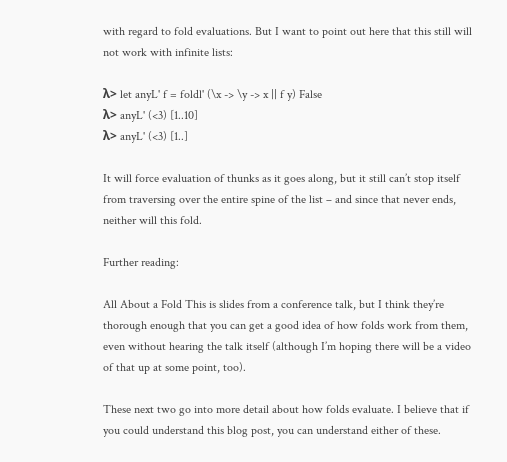with regard to fold evaluations. But I want to point out here that this still will not work with infinite lists:

λ> let anyL' f = foldl' (\x -> \y -> x || f y) False
λ> anyL' (<3) [1..10]
λ> anyL' (<3) [1..]

It will force evaluation of thunks as it goes along, but it still can’t stop itself from traversing over the entire spine of the list – and since that never ends, neither will this fold.

Further reading:

All About a Fold This is slides from a conference talk, but I think they’re thorough enough that you can get a good idea of how folds work from them, even without hearing the talk itself (although I’m hoping there will be a video of that up at some point, too).

These next two go into more detail about how folds evaluate. I believe that if you could understand this blog post, you can understand either of these.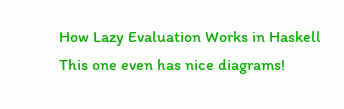How Lazy Evaluation Works in Haskell This one even has nice diagrams!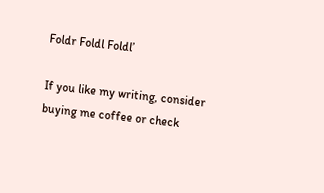Foldr Foldl Foldl’

If you like my writing, consider buying me coffee or check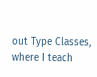out Type Classes, where I teach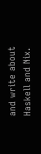and write about Haskell and Nix.